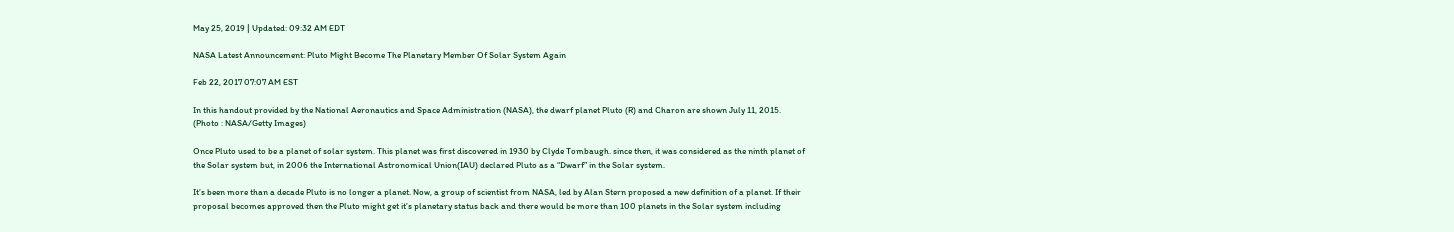May 25, 2019 | Updated: 09:32 AM EDT

NASA Latest Announcement: Pluto Might Become The Planetary Member Of Solar System Again

Feb 22, 2017 07:07 AM EST

In this handout provided by the National Aeronautics and Space Administration (NASA), the dwarf planet Pluto (R) and Charon are shown July 11, 2015.
(Photo : NASA/Getty Images)

Once Pluto used to be a planet of solar system. This planet was first discovered in 1930 by Clyde Tombaugh. since then, it was considered as the ninth planet of the Solar system but, in 2006 the International Astronomical Union(IAU) declared Pluto as a “Dwarf” in the Solar system.

It’s been more than a decade Pluto is no longer a planet. Now, a group of scientist from NASA, led by Alan Stern proposed a new definition of a planet. If their proposal becomes approved then the Pluto might get it’s planetary status back and there would be more than 100 planets in the Solar system including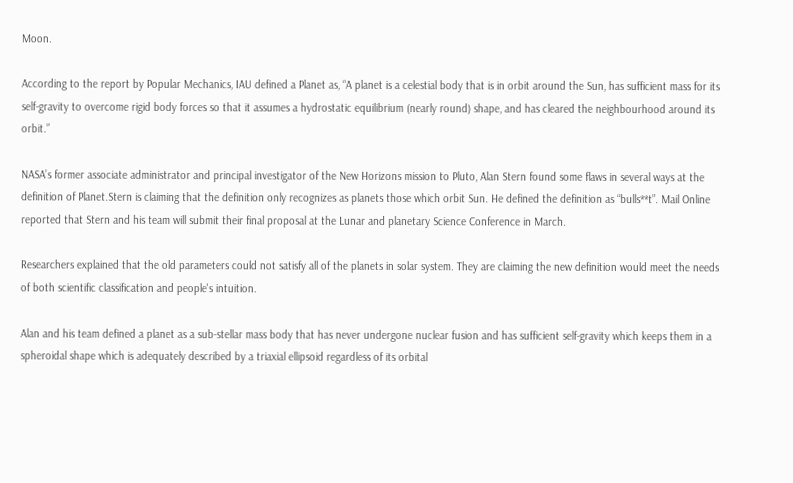Moon.

According to the report by Popular Mechanics, IAU defined a Planet as, “A planet is a celestial body that is in orbit around the Sun, has sufficient mass for its self-gravity to overcome rigid body forces so that it assumes a hydrostatic equilibrium (nearly round) shape, and has cleared the neighbourhood around its orbit.”

NASA’s former associate administrator and principal investigator of the New Horizons mission to Pluto, Alan Stern found some flaws in several ways at the definition of Planet.Stern is claiming that the definition only recognizes as planets those which orbit Sun. He defined the definition as “bulls**t”. Mail Online reported that Stern and his team will submit their final proposal at the Lunar and planetary Science Conference in March.

Researchers explained that the old parameters could not satisfy all of the planets in solar system. They are claiming the new definition would meet the needs of both scientific classification and people's intuition.

Alan and his team defined a planet as a sub-stellar mass body that has never undergone nuclear fusion and has sufficient self-gravity which keeps them in a spheroidal shape which is adequately described by a triaxial ellipsoid regardless of its orbital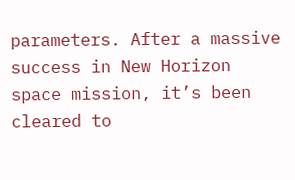parameters. After a massive success in New Horizon space mission, it’s been cleared to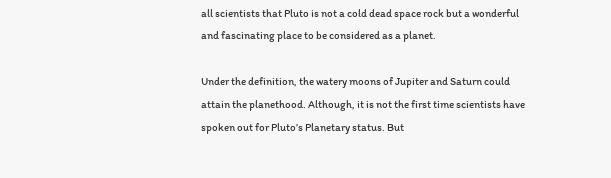all scientists that Pluto is not a cold dead space rock but a wonderful and fascinating place to be considered as a planet.

Under the definition, the watery moons of Jupiter and Saturn could attain the planethood. Although, it is not the first time scientists have spoken out for Pluto’s Planetary status. But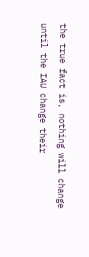the true fact is, nothing will change until the IAU change their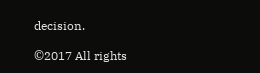decision.

©2017 All rights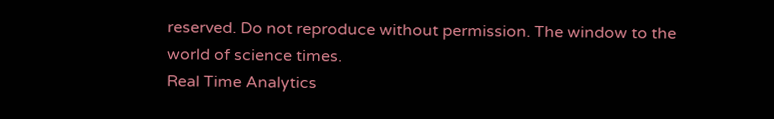reserved. Do not reproduce without permission. The window to the world of science times.
Real Time Analytics